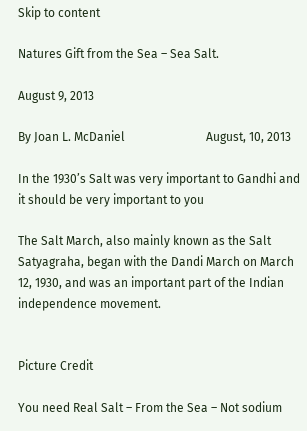Skip to content

Natures Gift from the Sea – Sea Salt.

August 9, 2013

By Joan L. McDaniel                           August, 10, 2013

In the 1930’s Salt was very important to Gandhi and it should be very important to you

The Salt March, also mainly known as the Salt Satyagraha, began with the Dandi March on March 12, 1930, and was an important part of the Indian independence movement.


Picture Credit

You need Real Salt – From the Sea – Not sodium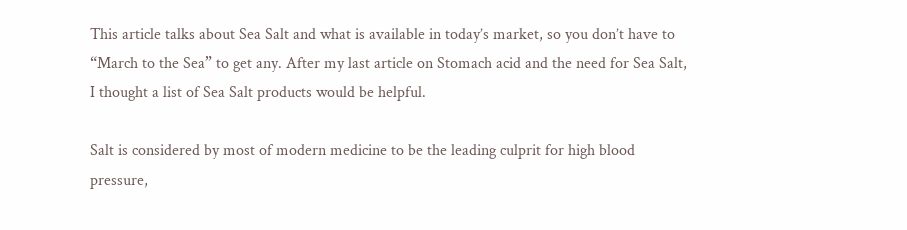This article talks about Sea Salt and what is available in today’s market, so you don’t have to “March to the Sea” to get any. After my last article on Stomach acid and the need for Sea Salt, I thought a list of Sea Salt products would be helpful.

Salt is considered by most of modern medicine to be the leading culprit for high blood pressure,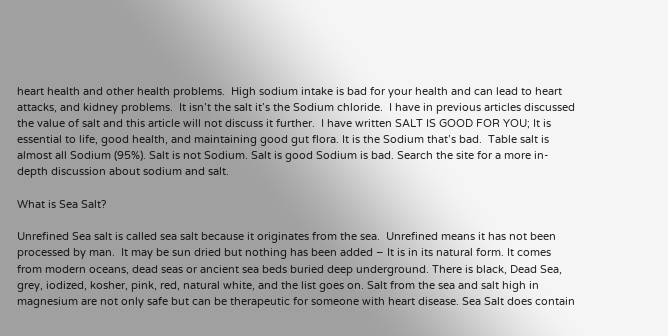heart health and other health problems.  High sodium intake is bad for your health and can lead to heart attacks, and kidney problems.  It isn’t the salt it’s the Sodium chloride.  I have in previous articles discussed the value of salt and this article will not discuss it further.  I have written SALT IS GOOD FOR YOU; It is essential to life, good health, and maintaining good gut flora. It is the Sodium that’s bad.  Table salt is almost all Sodium (95%). Salt is not Sodium. Salt is good Sodium is bad. Search the site for a more in-depth discussion about sodium and salt.

What is Sea Salt?

Unrefined Sea salt is called sea salt because it originates from the sea.  Unrefined means it has not been processed by man.  It may be sun dried but nothing has been added – It is in its natural form. It comes from modern oceans, dead seas or ancient sea beds buried deep underground. There is black, Dead Sea, grey, iodized, kosher, pink, red, natural white, and the list goes on. Salt from the sea and salt high in magnesium are not only safe but can be therapeutic for someone with heart disease. Sea Salt does contain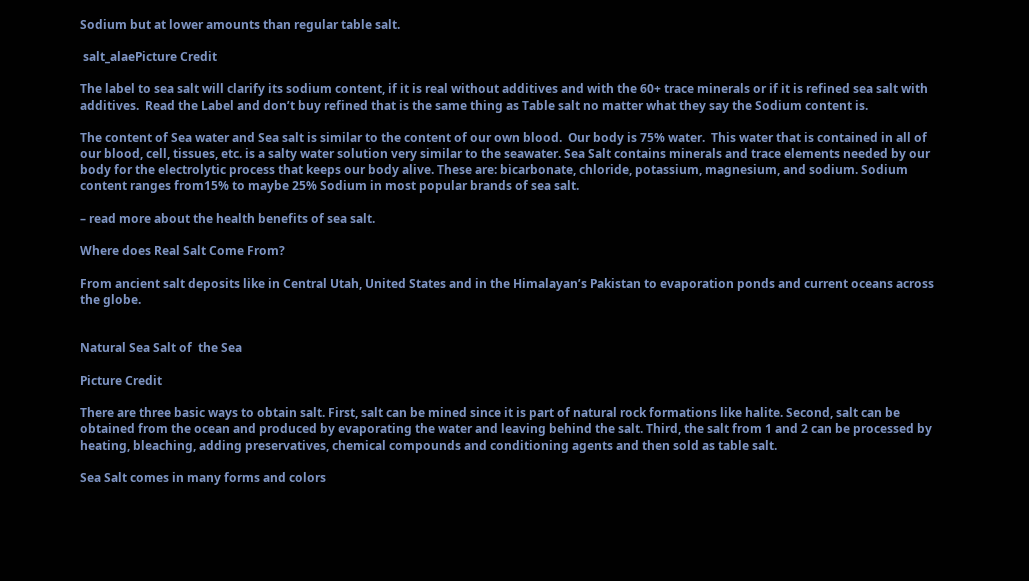Sodium but at lower amounts than regular table salt.

 salt_alaePicture Credit

The label to sea salt will clarify its sodium content, if it is real without additives and with the 60+ trace minerals or if it is refined sea salt with additives.  Read the Label and don’t buy refined that is the same thing as Table salt no matter what they say the Sodium content is.

The content of Sea water and Sea salt is similar to the content of our own blood.  Our body is 75% water.  This water that is contained in all of our blood, cell, tissues, etc. is a salty water solution very similar to the seawater. Sea Salt contains minerals and trace elements needed by our body for the electrolytic process that keeps our body alive. These are: bicarbonate, chloride, potassium, magnesium, and sodium. Sodium content ranges from15% to maybe 25% Sodium in most popular brands of sea salt.

– read more about the health benefits of sea salt.

Where does Real Salt Come From?

From ancient salt deposits like in Central Utah, United States and in the Himalayan’s Pakistan to evaporation ponds and current oceans across the globe.


Natural Sea Salt of  the Sea

Picture Credit

There are three basic ways to obtain salt. First, salt can be mined since it is part of natural rock formations like halite. Second, salt can be obtained from the ocean and produced by evaporating the water and leaving behind the salt. Third, the salt from 1 and 2 can be processed by heating, bleaching, adding preservatives, chemical compounds and conditioning agents and then sold as table salt.

Sea Salt comes in many forms and colors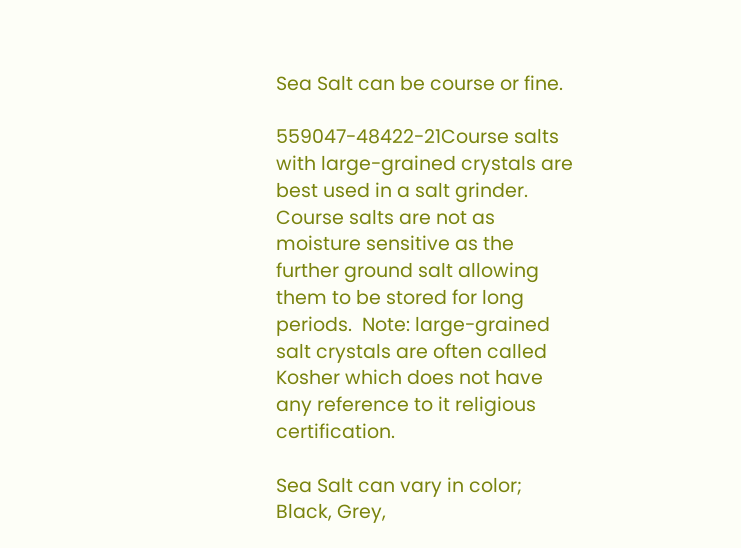Sea Salt can be course or fine.

559047-48422-21Course salts with large-grained crystals are best used in a salt grinder.  Course salts are not as moisture sensitive as the further ground salt allowing them to be stored for long periods.  Note: large-grained salt crystals are often called Kosher which does not have any reference to it religious certification.

Sea Salt can vary in color; Black, Grey,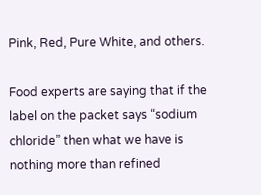Pink, Red, Pure White, and others.

Food experts are saying that if the label on the packet says “sodium chloride” then what we have is nothing more than refined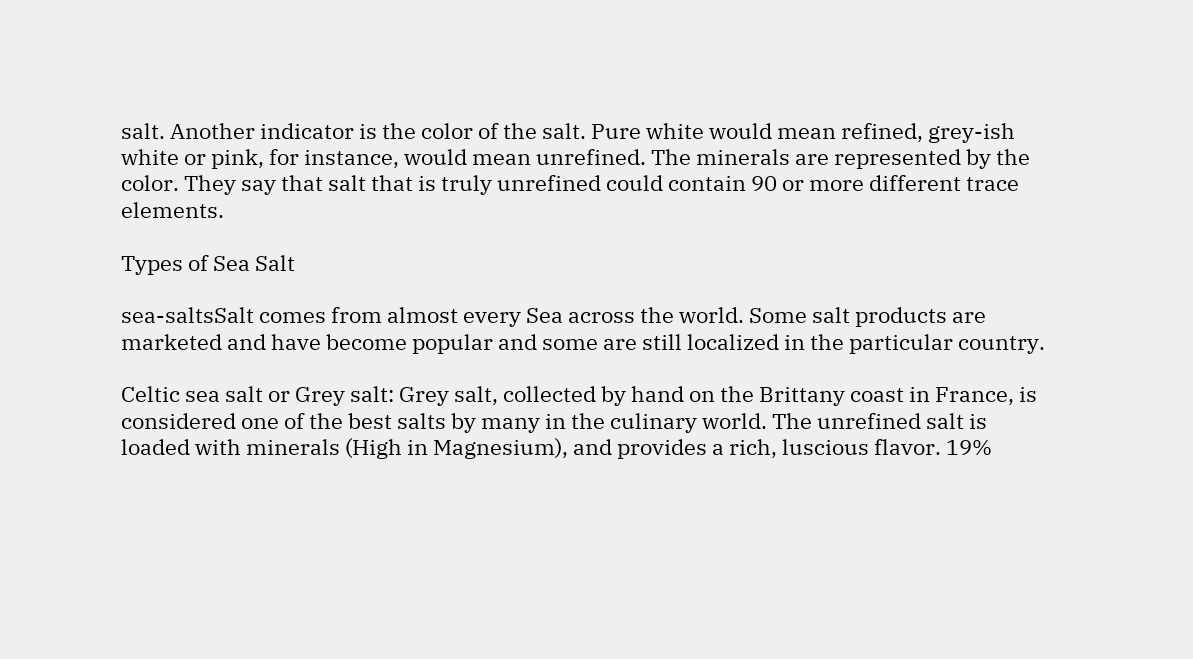salt. Another indicator is the color of the salt. Pure white would mean refined, grey-ish white or pink, for instance, would mean unrefined. The minerals are represented by the color. They say that salt that is truly unrefined could contain 90 or more different trace elements.

Types of Sea Salt

sea-saltsSalt comes from almost every Sea across the world. Some salt products are marketed and have become popular and some are still localized in the particular country.

Celtic sea salt or Grey salt: Grey salt, collected by hand on the Brittany coast in France, is considered one of the best salts by many in the culinary world. The unrefined salt is loaded with minerals (High in Magnesium), and provides a rich, luscious flavor. 19%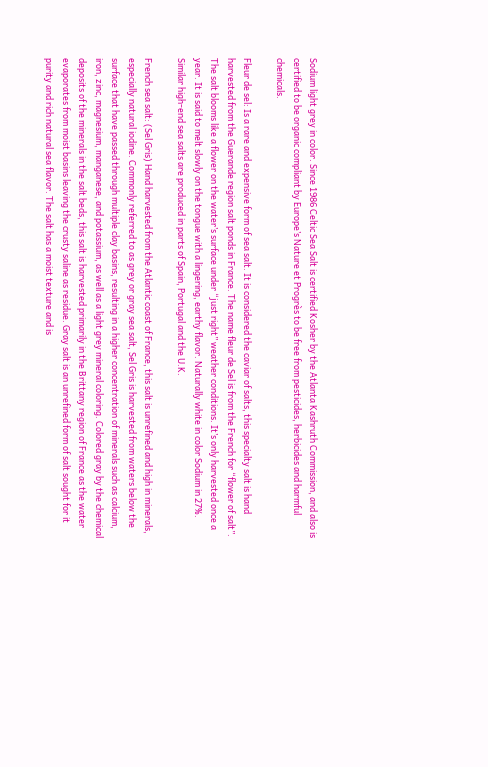Sodium light grey in color. Since 1986 Celtic Sea Salt is certified Kosher by the Atlanta Kashruth Commission, and also is certified to be organic compliant by Europe’s Nature et Progrès to be free from pesticides, herbicides and harmful chemicals.

Fleur de sel: Is a rare and expensive form of sea salt. It is considered the caviar of salts, this specialty salt is hand harvested from the Guerande region salt ponds in France. The name fleur de Sel is from the French for “flower of salt”. The salt blooms like a flower on the water’s surface under “just right” weather conditions. It’s only harvested once a year. It is said to melt slowly on the tongue with a lingering, earthy flavor. Naturally white in color Sodium in 27%. Similar high-end sea salts are produced in parts of Spain, Portugal and the U.K.

French sea salt: (Sel Gris) Hand harvested from the Atlantic coast of France, this salt is unrefined and high in minerals, especially natural iodine. Commonly referred to as grey or gray sea salt, Sel Gris is harvested from waters below the surface that have passed through multiple clay basins, resulting in a higher concentration of minerals such as calcium, iron, zinc, magnesium, manganese, and potassium, as well as a light grey mineral coloring. Colored gray by the chemical deposits of the minerals in the salt beds, this salt is harvested primarily in the Brittany region of France as the water evaporates from moist basins leaving the crusty saline as residue. Gray salt is an unrefined form of salt sought for it purity and rich natural sea flavor. The salt has a moist texture and is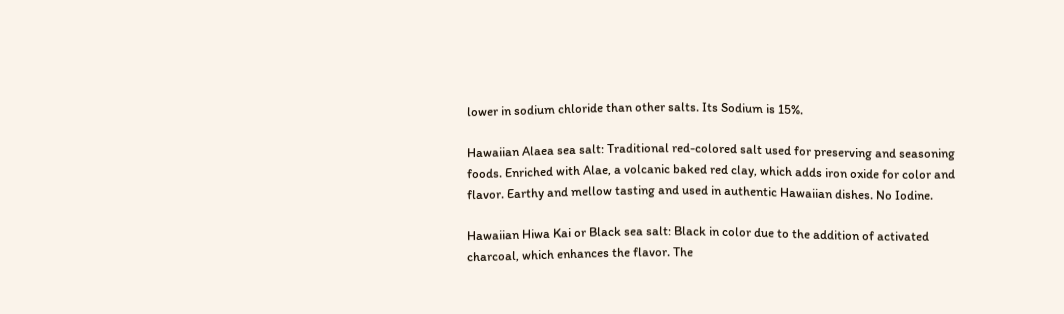lower in sodium chloride than other salts. Its Sodium is 15%.

Hawaiian Alaea sea salt: Traditional red-colored salt used for preserving and seasoning foods. Enriched with Alae, a volcanic baked red clay, which adds iron oxide for color and flavor. Earthy and mellow tasting and used in authentic Hawaiian dishes. No Iodine.

Hawaiian Hiwa Kai or Black sea salt: Black in color due to the addition of activated charcoal, which enhances the flavor. The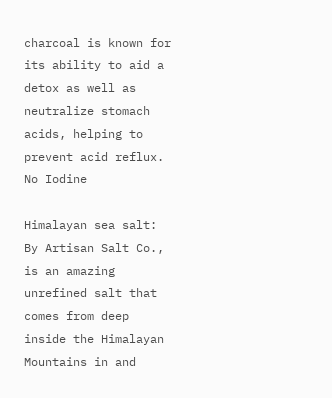charcoal is known for its ability to aid a detox as well as neutralize stomach acids, helping to prevent acid reflux. No Iodine

Himalayan sea salt: By Artisan Salt Co., is an amazing unrefined salt that comes from deep inside the Himalayan Mountains in and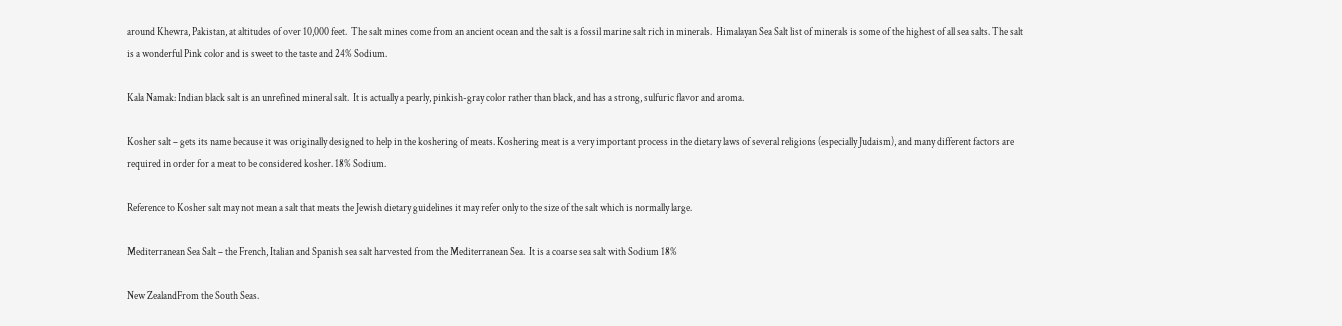around Khewra, Pakistan, at altitudes of over 10,000 feet.  The salt mines come from an ancient ocean and the salt is a fossil marine salt rich in minerals.  Himalayan Sea Salt list of minerals is some of the highest of all sea salts. The salt is a wonderful Pink color and is sweet to the taste and 24% Sodium.

Kala Namak: Indian black salt is an unrefined mineral salt.  It is actually a pearly, pinkish-gray color rather than black, and has a strong, sulfuric flavor and aroma.

Kosher salt – gets its name because it was originally designed to help in the koshering of meats. Koshering meat is a very important process in the dietary laws of several religions (especially Judaism), and many different factors are required in order for a meat to be considered kosher. 18% Sodium.

Reference to Kosher salt may not mean a salt that meats the Jewish dietary guidelines it may refer only to the size of the salt which is normally large.

Mediterranean Sea Salt – the French, Italian and Spanish sea salt harvested from the Mediterranean Sea.  It is a coarse sea salt with Sodium 18%

New ZealandFrom the South Seas.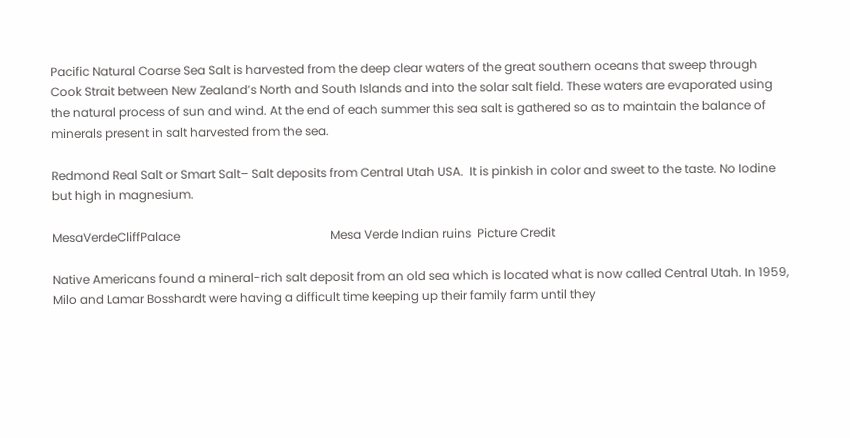Pacific Natural Coarse Sea Salt is harvested from the deep clear waters of the great southern oceans that sweep through Cook Strait between New Zealand’s North and South Islands and into the solar salt field. These waters are evaporated using the natural process of sun and wind. At the end of each summer this sea salt is gathered so as to maintain the balance of minerals present in salt harvested from the sea.

Redmond Real Salt or Smart Salt– Salt deposits from Central Utah USA.  It is pinkish in color and sweet to the taste. No Iodine but high in magnesium.

MesaVerdeCliffPalace                                                  Mesa Verde Indian ruins  Picture Credit

Native Americans found a mineral-rich salt deposit from an old sea which is located what is now called Central Utah. In 1959, Milo and Lamar Bosshardt were having a difficult time keeping up their family farm until they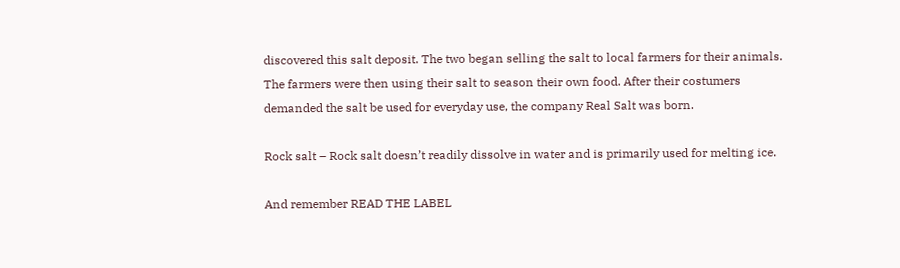discovered this salt deposit. The two began selling the salt to local farmers for their animals. The farmers were then using their salt to season their own food. After their costumers demanded the salt be used for everyday use, the company Real Salt was born.

Rock salt – Rock salt doesn’t readily dissolve in water and is primarily used for melting ice.

And remember READ THE LABEL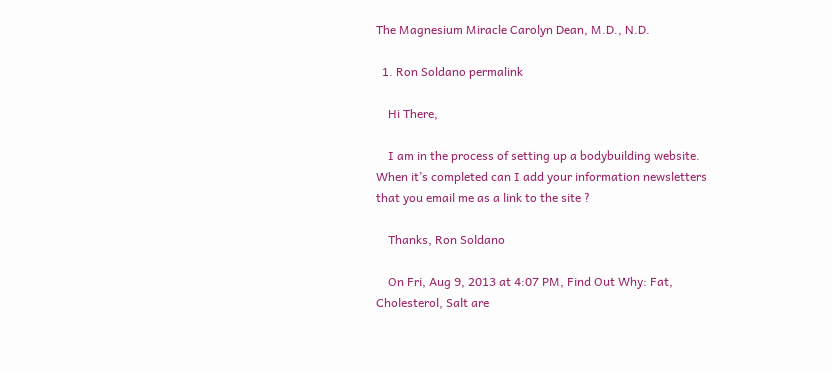The Magnesium Miracle Carolyn Dean, M.D., N.D.

  1. Ron Soldano permalink

    Hi There,

    I am in the process of setting up a bodybuilding website. When it’s completed can I add your information newsletters that you email me as a link to the site ?

    Thanks, Ron Soldano

    On Fri, Aug 9, 2013 at 4:07 PM, Find Out Why: Fat, Cholesterol, Salt are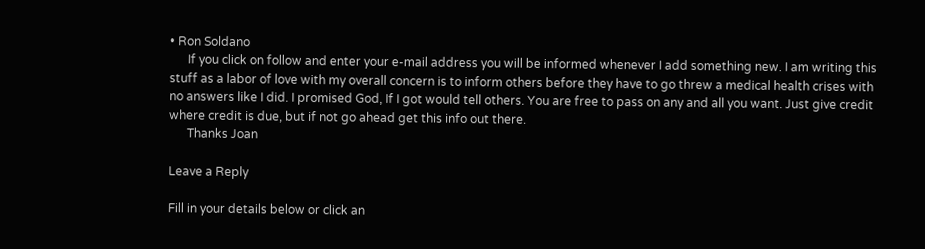• Ron Soldano
      If you click on follow and enter your e-mail address you will be informed whenever I add something new. I am writing this stuff as a labor of love with my overall concern is to inform others before they have to go threw a medical health crises with no answers like I did. I promised God, If I got would tell others. You are free to pass on any and all you want. Just give credit where credit is due, but if not go ahead get this info out there.
      Thanks Joan

Leave a Reply

Fill in your details below or click an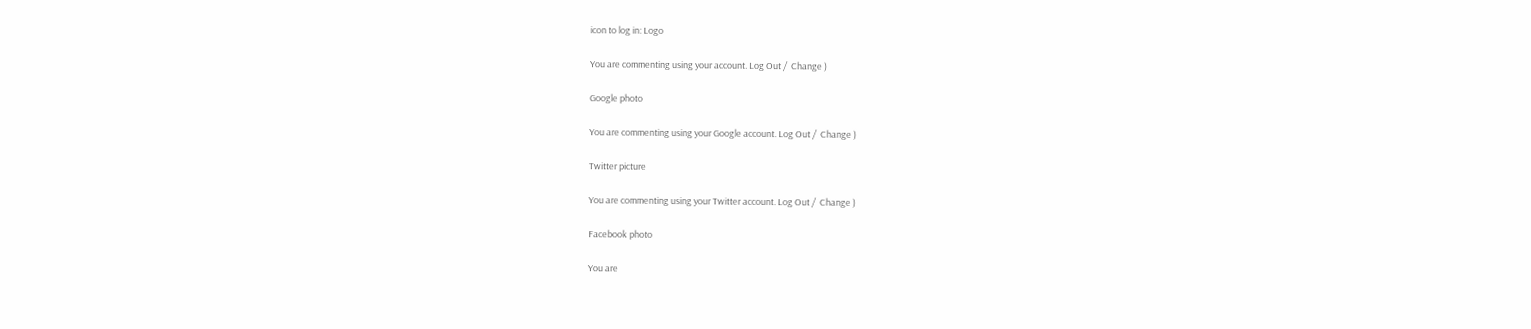icon to log in: Logo

You are commenting using your account. Log Out /  Change )

Google photo

You are commenting using your Google account. Log Out /  Change )

Twitter picture

You are commenting using your Twitter account. Log Out /  Change )

Facebook photo

You are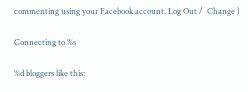commenting using your Facebook account. Log Out /  Change )

Connecting to %s

%d bloggers like this: